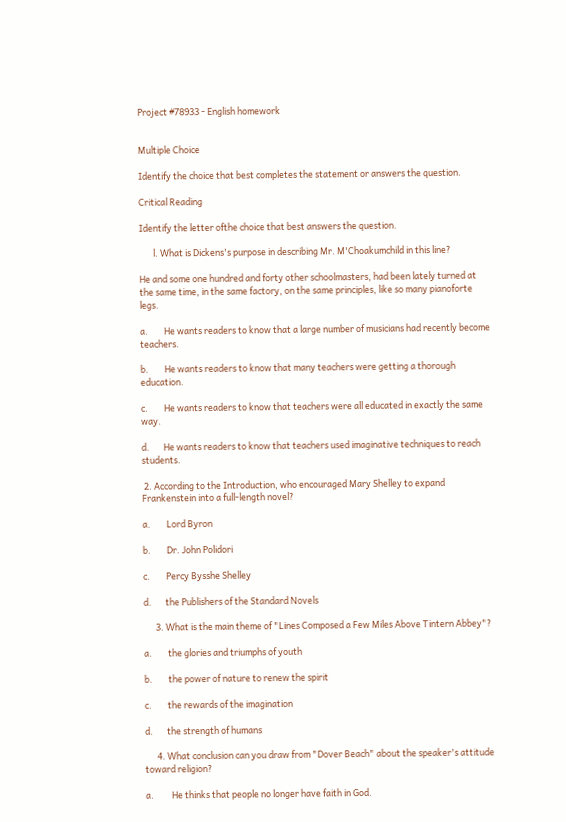Project #78933 - English homework


Multiple Choice

Identify the choice that best completes the statement or answers the question.

Critical Reading

Identify the letter ofthe choice that best answers the question.

       l. What is Dickens's purpose in describing Mr. M'Choakumchild in this line?

He and some one hundred and forty other schoolmasters, had been lately turned at the same time, in the same factory, on the same principles, like so many pianoforte legs.

a.        He wants readers to know that a large number of musicians had recently become teachers.

b.        He wants readers to know that many teachers were getting a thorough education.

c.        He wants readers to know that teachers were all educated in exactly the same way.

d.       He wants readers to know that teachers used imaginative techniques to reach students.

 2. According to the Introduction, who encouraged Mary Shelley to expand Frankenstein into a full-length novel?

a.        Lord Byron

b.        Dr. John Polidori

c.        Percy Bysshe Shelley

d.       the Publishers of the Standard Novels

      3. What is the main theme of "Lines Composed a Few Miles Above Tintern Abbey"?

a.        the glories and triumphs of youth

b.        the power of nature to renew the spirit

c.        the rewards of the imagination

d.       the strength of humans

      4. What conclusion can you draw from "Dover Beach" about the speaker's attitude toward religion?

a.         He thinks that people no longer have faith in God.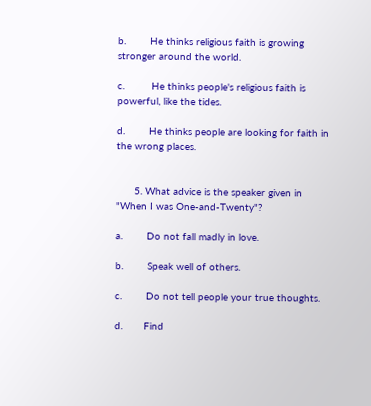b.        He thinks religious faith is growing stronger around the world.

c.         He thinks people's religious faith is powerful, like the tides.

d.        He thinks people are looking for faith in the wrong places.


      5. What advice is the speaker given in "When I was One-and-Twenty"?

a.        Do not fall madly in love.

b.        Speak well of others.

c.        Do not tell people your true thoughts.

d.       Find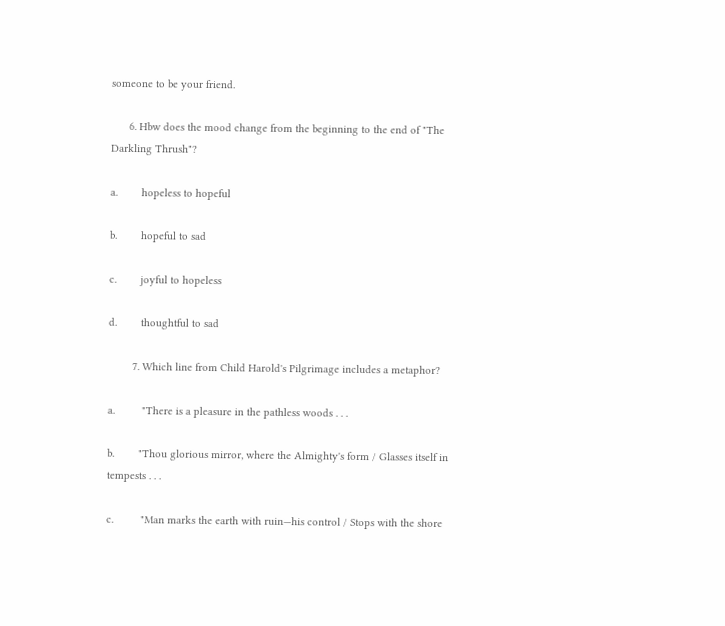someone to be your friend.

      6. Hbw does the mood change from the beginning to the end of "The Darkling Thrush"?

a.        hopeless to hopeful

b.        hopeful to sad

c.        joyful to hopeless

d.        thoughtful to sad

        7. Which line from Child Harold's Pilgrimage includes a metaphor?

a.         "There is a pleasure in the pathless woods . . .

b.        "Thou glorious mirror, where the Almighty's form / Glasses itself in tempests . . .

c.         "Man marks the earth with ruin—his control / Stops with the shore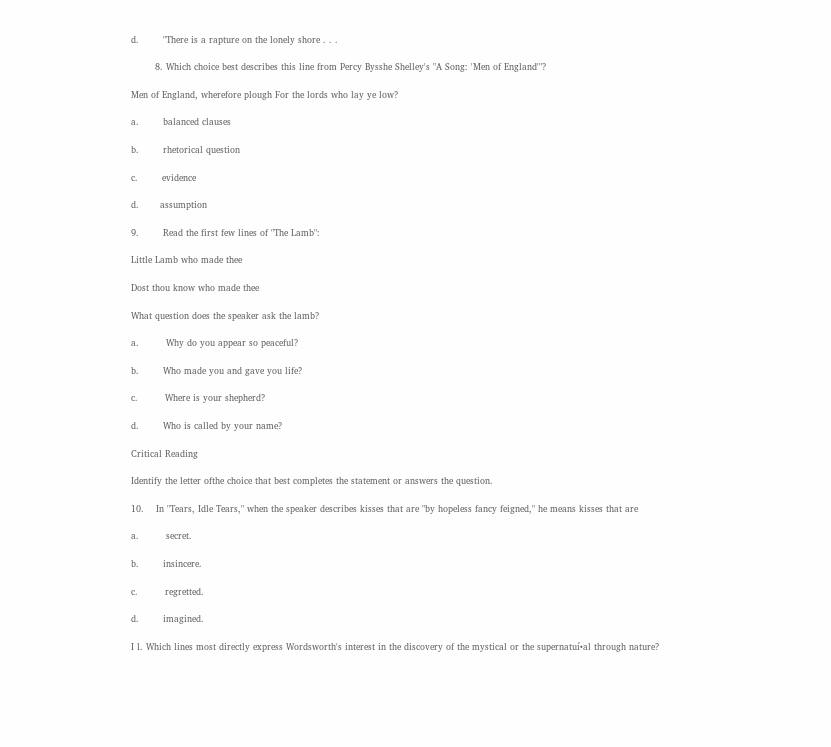d.        "There is a rapture on the lonely shore . . .

        8. Which choice best describes this line from Percy Bysshe Shelley's "A Song: 'Men of England'"?

Men of England, wherefore plough For the lords who lay ye low?

a.        balanced clauses

b.        rhetorical question

c.        evidence

d.       assumption

9.        Read the first few lines of "The Lamb":

Little Lamb who made thee

Dost thou know who made thee

What question does the speaker ask the lamb?

a.         Why do you appear so peaceful?

b.        Who made you and gave you life?

c.         Where is your shepherd?

d.        Who is called by your name?

Critical Reading

Identify the letter ofthe choice that best completes the statement or answers the question.

10.    In "Tears, Idle Tears," when the speaker describes kisses that are "by hopeless fancy feigned," he means kisses that are

a.         secret.

b.        insincere.

c.         regretted.

d.        imagined.

I l. Which lines most directly express Wordsworth's interest in the discovery of the mystical or the supernatuí•al through nature?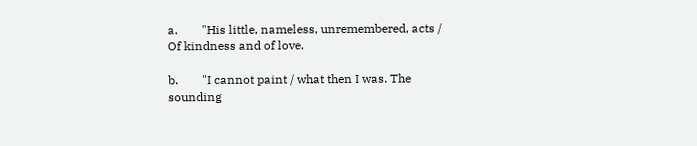a.        "His little, nameless, unremembered, acts / Of kindness and of love.

b.        "I cannot paint / what then I was. The sounding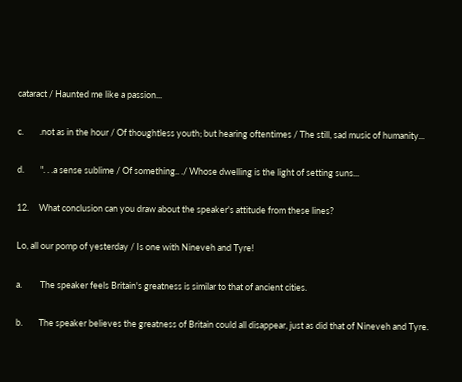cataract / Haunted me like a passion...

c.        .not as in the hour / Of thoughtless youth; but hearing oftentimes / The still, sad music of humanity...

d.        ". . .a sense sublime / Of something.. ./ Whose dwelling is the light of setting suns...

12.     What conclusion can you draw about the speaker's attitude from these lines?

Lo, all our pomp of yesterday / Is one with Nineveh and Tyre!

a.         The speaker feels Britain's greatness is similar to that of ancient cities.

b.        The speaker believes the greatness of Britain could all disappear, just as did that of Nineveh and Tyre.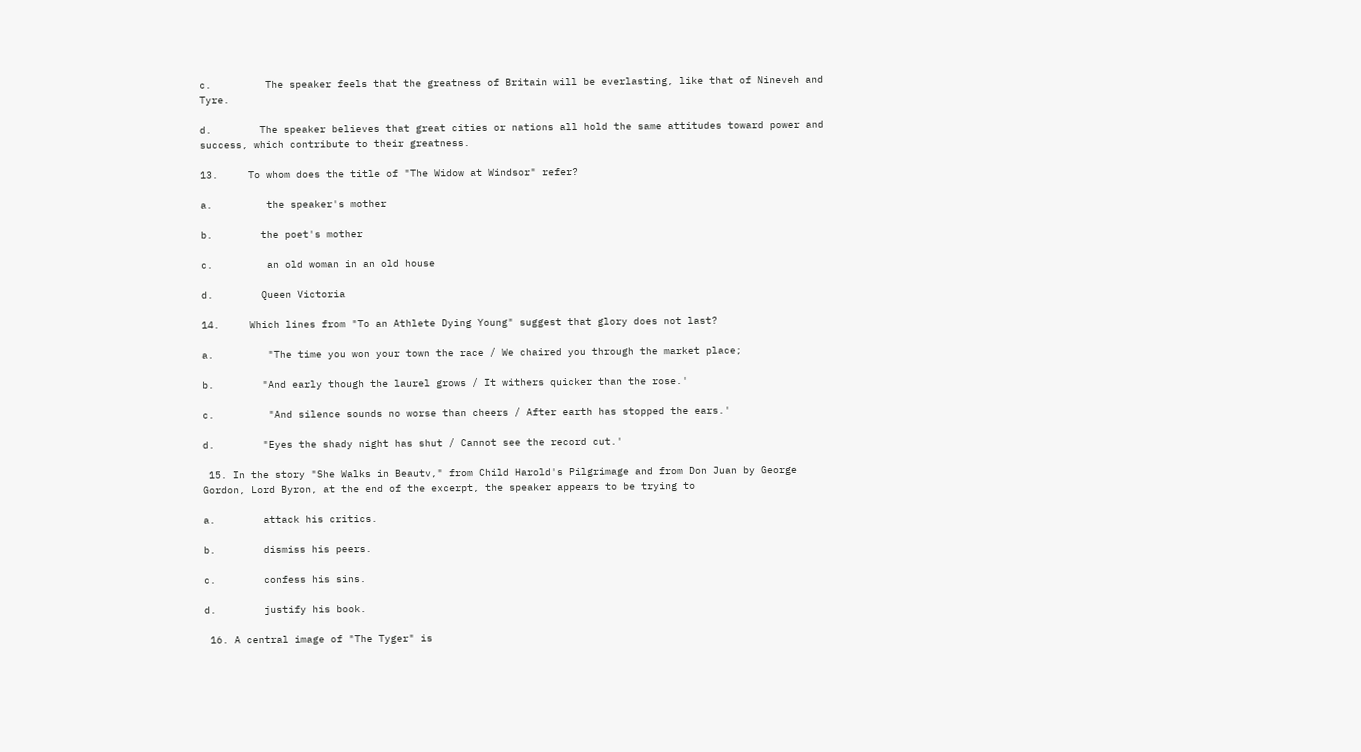c.         The speaker feels that the greatness of Britain will be everlasting, like that of Nineveh and Tyre.

d.        The speaker believes that great cities or nations all hold the same attitudes toward power and success, which contribute to their greatness.

13.     To whom does the title of "The Widow at Windsor" refer?

a.         the speaker's mother

b.        the poet's mother

c.         an old woman in an old house

d.        Queen Victoria

14.     Which lines from "To an Athlete Dying Young" suggest that glory does not last?

a.         "The time you won your town the race / We chaired you through the market place;

b.        "And early though the laurel grows / It withers quicker than the rose.'

c.         "And silence sounds no worse than cheers / After earth has stopped the ears.'

d.        "Eyes the shady night has shut / Cannot see the record cut.'

 15. In the story "She Walks in Beautv," from Child Harold's Pilgrimage and from Don Juan by George Gordon, Lord Byron, at the end of the excerpt, the speaker appears to be trying to

a.        attack his critics.

b.        dismiss his peers.

c.        confess his sins.

d.        justify his book.

 16. A central image of "The Tyger" is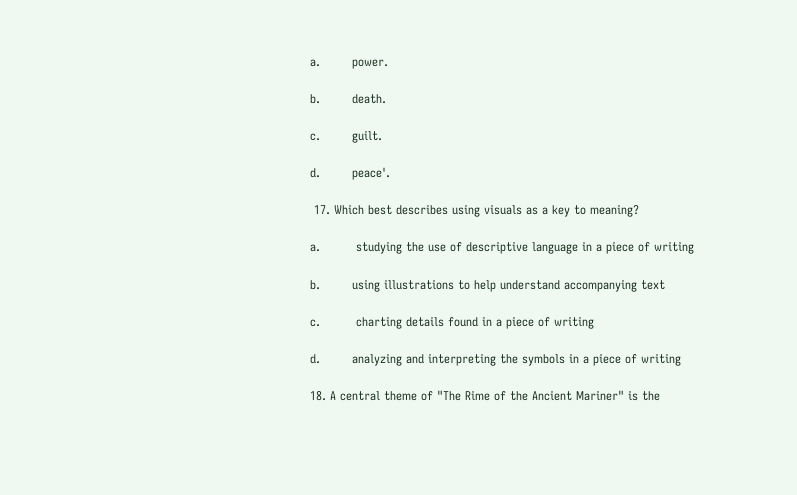a.        power.

b.        death.

c.        guilt.

d.        peace'.

 17. Which best describes using visuals as a key to meaning?

a.         studying the use of descriptive language in a piece of writing

b.        using illustrations to help understand accompanying text

c.         charting details found in a piece of writing

d.        analyzing and interpreting the symbols in a piece of writing

18. A central theme of "The Rime of the Ancient Mariner" is the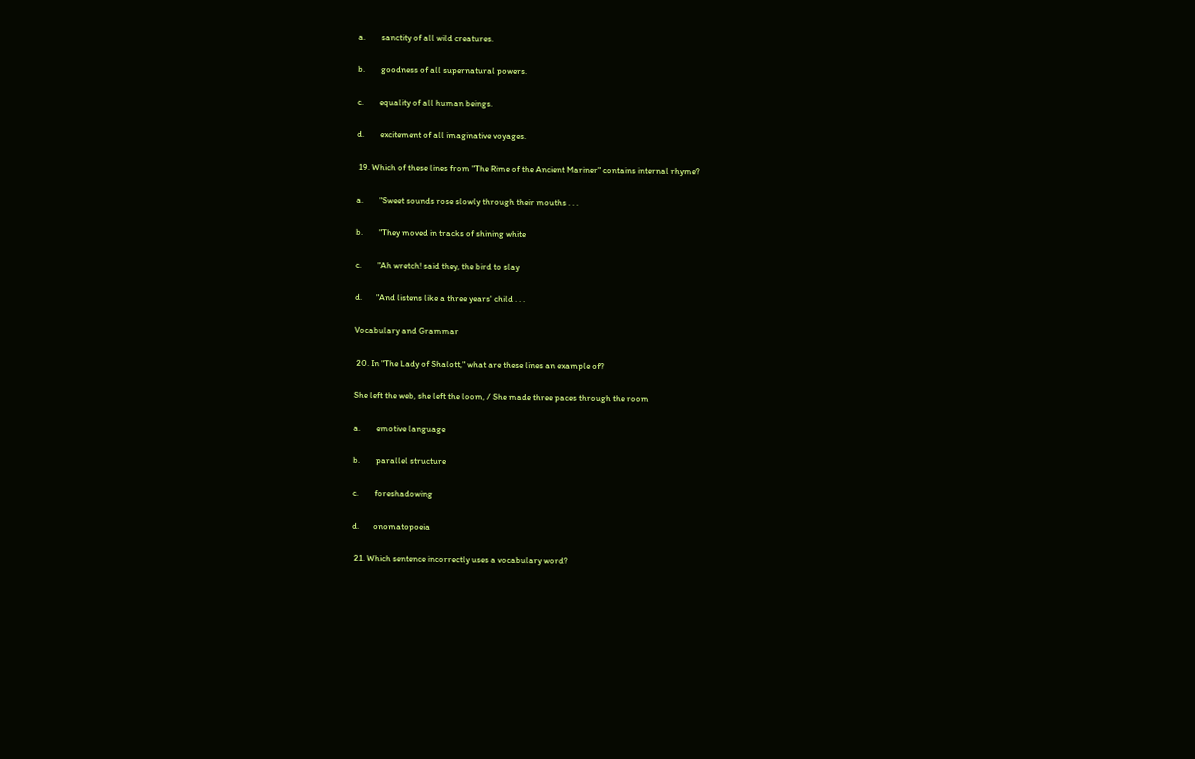a.        sanctity of all wild creatures.

b.        goodness of all supernatural powers.

c.        equality of all human beings.

d.        excitement of all imaginative voyages.

 19. Which of these lines from "The Rime of the Ancient Mariner" contains internal rhyme?

a.        "Sweet sounds rose slowly through their mouths . . .

b.        "They moved in tracks of shining white

c.        "Ah wretch! said they, the bird to slay

d.       "And listens like a three years' child . . .

Vocabulary and Grammar

 20. In "The Lady of Shalott," what are these lines an example of?

She left the web, she left the loom, / She made three paces through the room

a.        emotive language

b.        parallel structure

c.        foreshadowing

d.       onomatopoeia

 21. Which sentence incorrectly uses a vocabulary word?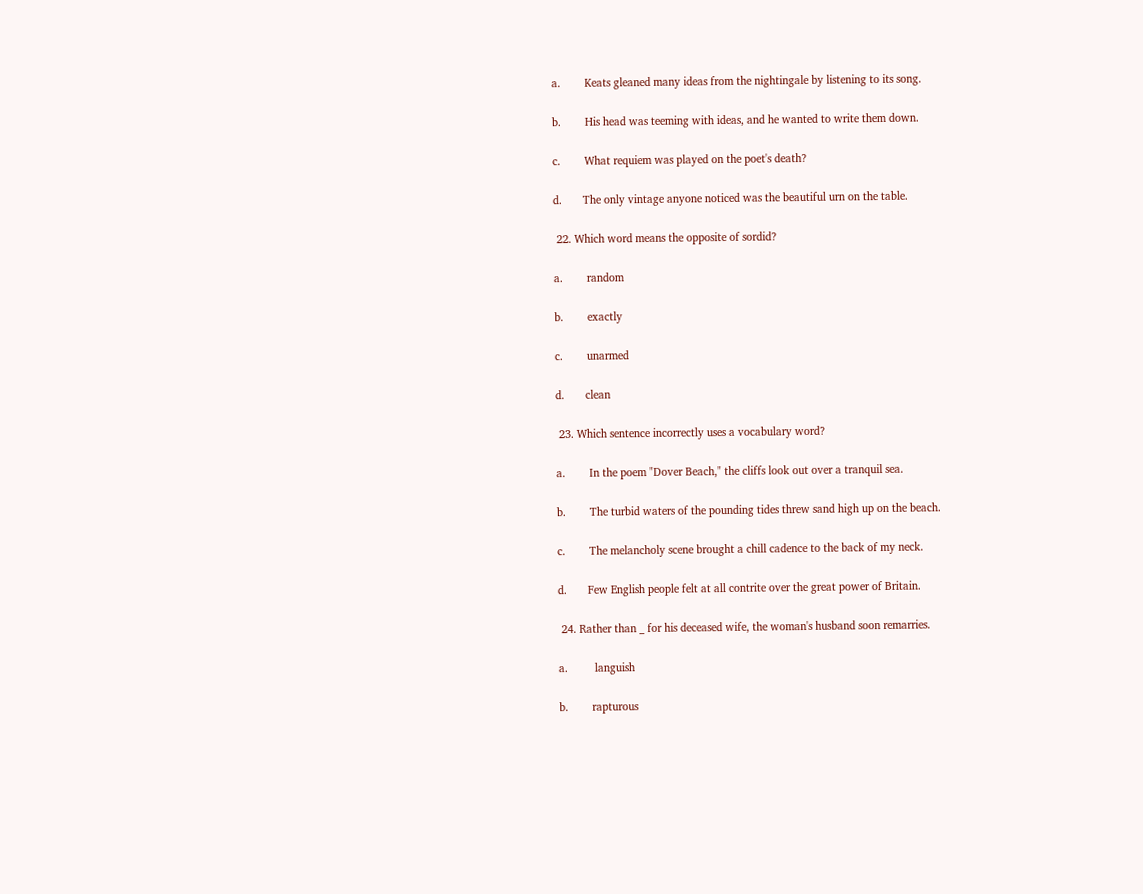a.        Keats gleaned many ideas from the nightingale by listening to its song.

b.        His head was teeming with ideas, and he wanted to write them down.

c.        What requiem was played on the poet's death?

d.       The only vintage anyone noticed was the beautiful urn on the table.

 22. Which word means the opposite of sordid?

a.        random

b.        exactly

c.        unarmed

d.       clean

 23. Which sentence incorrectly uses a vocabulary word?

a.        In the poem "Dover Beach," the cliffs look out over a tranquil sea.

b.        The turbid waters of the pounding tides threw sand high up on the beach.

c.        The melancholy scene brought a chill cadence to the back of my neck.

d.       Few English people felt at all contrite over the great power of Britain.

 24. Rather than _ for his deceased wife, the woman's husband soon remarries.

a.         languish

b.        rapturous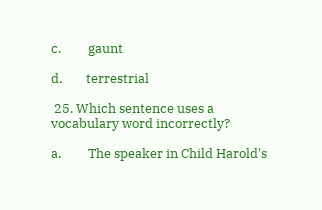c.         gaunt

d.        terrestrial

 25. Which sentence uses a vocabulary word incorrectly?

a.         The speaker in Child Harold's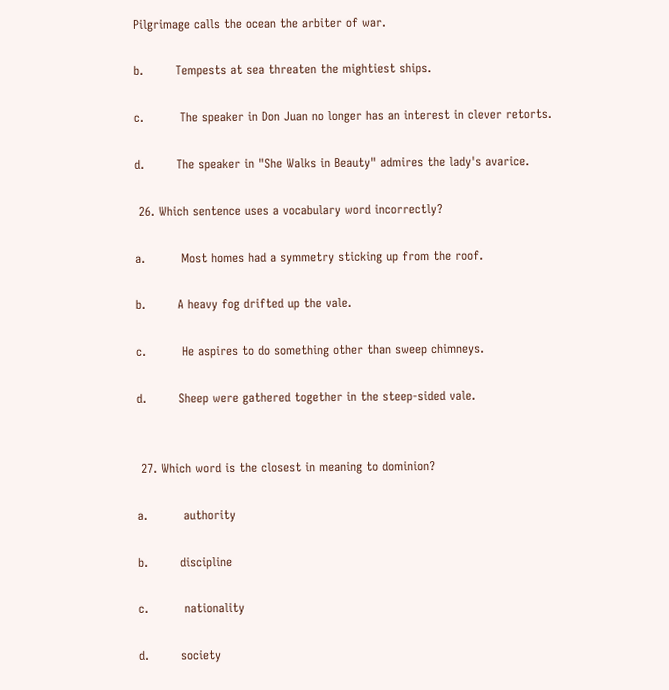Pilgrimage calls the ocean the arbiter of war.

b.        Tempests at sea threaten the mightiest ships.

c.         The speaker in Don Juan no longer has an interest in clever retorts.

d.        The speaker in "She Walks in Beauty" admires the lady's avarice.

 26. Which sentence uses a vocabulary word incorrectly?

a.         Most homes had a symmetry sticking up from the roof.

b.        A heavy fog drifted up the vale.

c.         He aspires to do something other than sweep chimneys.

d.        Sheep were gathered together in the steep-sided vale.


 27. Which word is the closest in meaning to dominion?

a.         authority

b.        discipline

c.         nationality

d.        society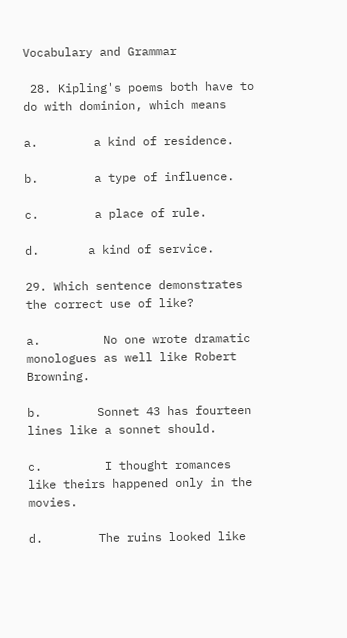Vocabulary and Grammar

 28. Kipling's poems both have to do with dominion, which means

a.        a kind of residence.

b.        a type of influence.

c.        a place of rule.

d.       a kind of service.

29. Which sentence demonstrates the correct use of like?

a.         No one wrote dramatic monologues as well like Robert Browning.

b.        Sonnet 43 has fourteen lines like a sonnet should.

c.         I thought romances like theirs happened only in the movies.

d.        The ruins looked like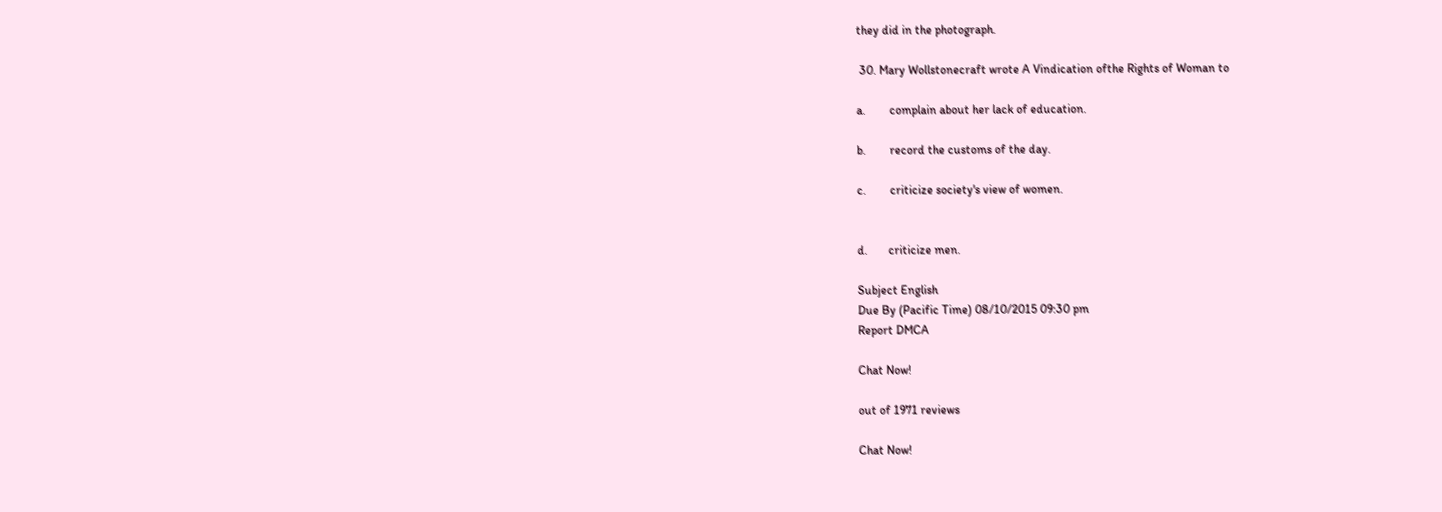they did in the photograph.

 30. Mary Wollstonecraft wrote A Vindication ofthe Rights of Woman to

a.        complain about her lack of education.

b.        record the customs of the day.

c.        criticize society's view of women.


d.       criticize men.

Subject English
Due By (Pacific Time) 08/10/2015 09:30 pm
Report DMCA

Chat Now!

out of 1971 reviews

Chat Now!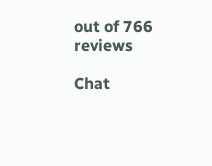out of 766 reviews

Chat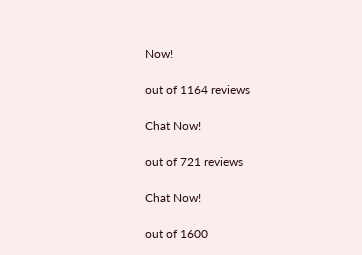Now!

out of 1164 reviews

Chat Now!

out of 721 reviews

Chat Now!

out of 1600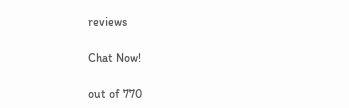reviews

Chat Now!

out of 770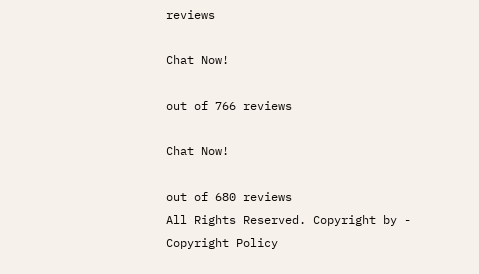reviews

Chat Now!

out of 766 reviews

Chat Now!

out of 680 reviews
All Rights Reserved. Copyright by - Copyright Policy